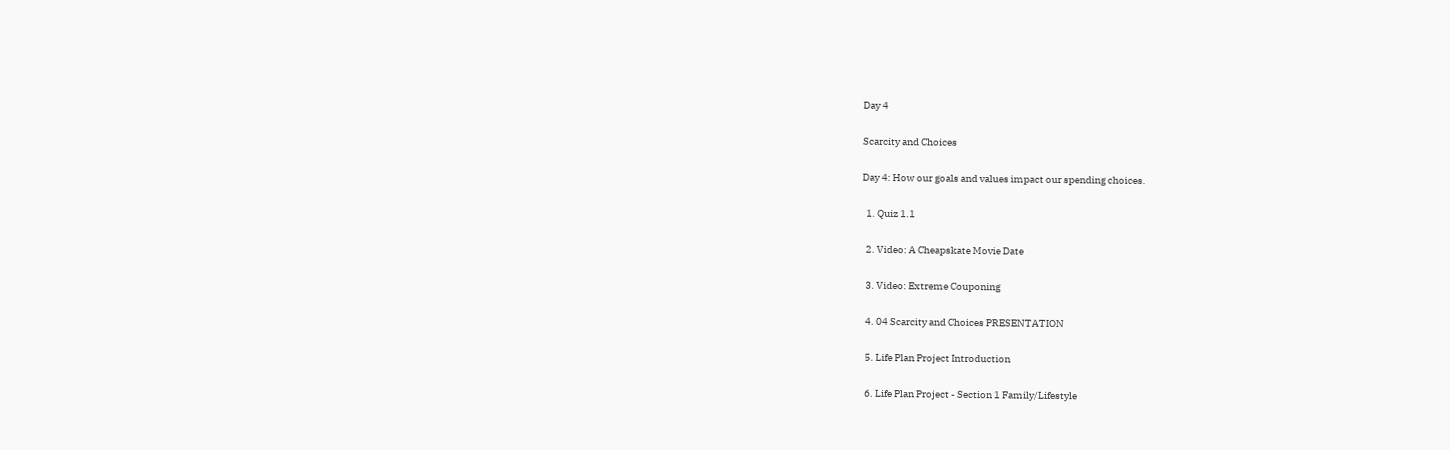Day 4

Scarcity and Choices

Day 4: How our goals and values impact our spending choices.

  1. Quiz 1.1

  2. Video: A Cheapskate Movie Date

  3. Video: Extreme Couponing

  4. 04 Scarcity and Choices PRESENTATION

  5. Life Plan Project Introduction

  6. Life Plan Project - Section 1 Family/Lifestyle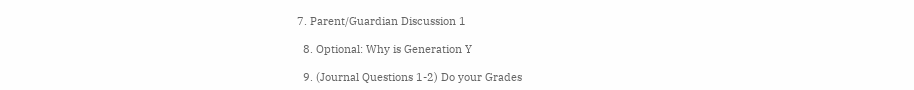7. Parent/Guardian Discussion 1

  8. Optional: Why is Generation Y

  9. (Journal Questions 1-2) Do your Grades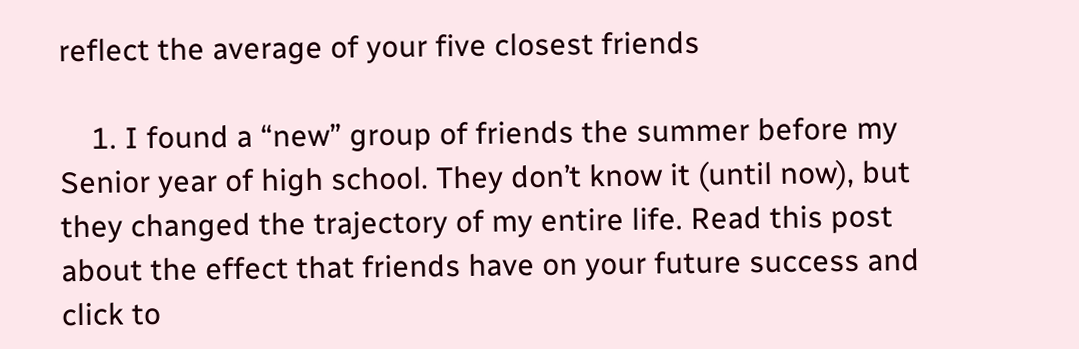reflect the average of your five closest friends

    1. I found a “new” group of friends the summer before my Senior year of high school. They don’t know it (until now), but they changed the trajectory of my entire life. Read this post about the effect that friends have on your future success and click to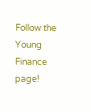Follow the Young Finance page!